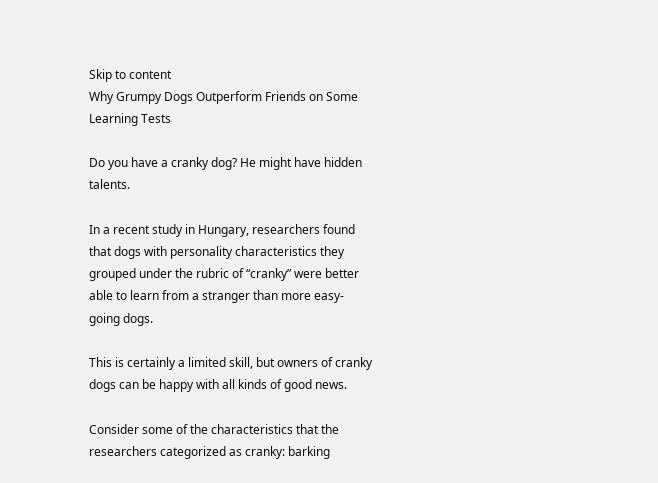Skip to content
Why Grumpy Dogs Outperform Friends on Some Learning Tests

Do you have a cranky dog? He might have hidden talents.

In a recent study in Hungary, researchers found that dogs with personality characteristics they grouped under the rubric of “cranky” were better able to learn from a stranger than more easy-going dogs.

This is certainly a limited skill, but owners of cranky dogs can be happy with all kinds of good news.

Consider some of the characteristics that the researchers categorized as cranky: barking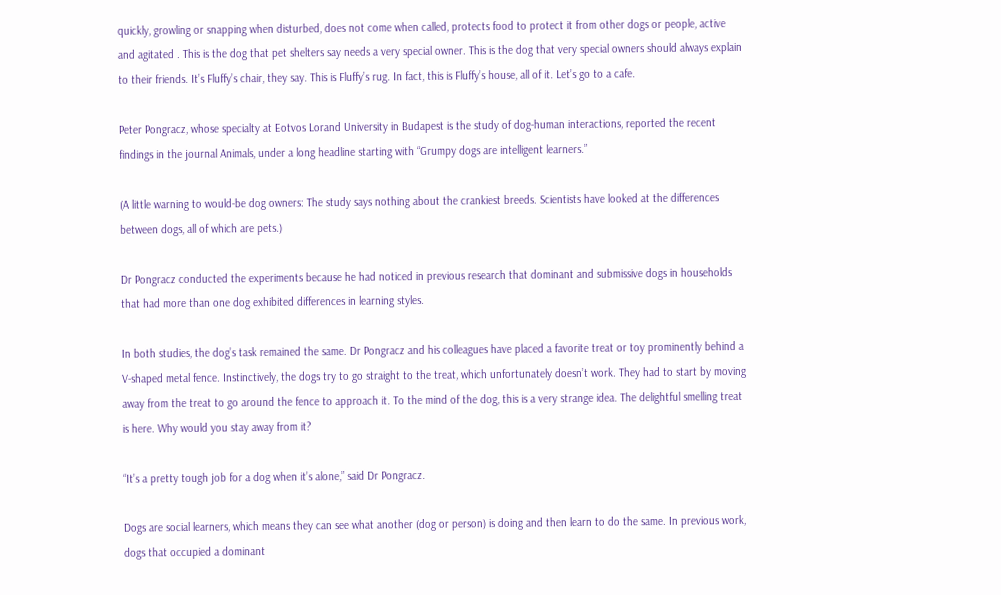quickly, growling or snapping when disturbed, does not come when called, protects food to protect it from other dogs or people, active and agitated . This is the dog that pet shelters say needs a very special owner. This is the dog that very special owners should always explain to their friends. It’s Fluffy’s chair, they say. This is Fluffy’s rug. In fact, this is Fluffy’s house, all of it. Let’s go to a cafe.

Peter Pongracz, whose specialty at Eotvos Lorand University in Budapest is the study of dog-human interactions, reported the recent findings in the journal Animals, under a long headline starting with “Grumpy dogs are intelligent learners.”

(A little warning to would-be dog owners: The study says nothing about the crankiest breeds. Scientists have looked at the differences between dogs, all of which are pets.)

Dr Pongracz conducted the experiments because he had noticed in previous research that dominant and submissive dogs in households that had more than one dog exhibited differences in learning styles.

In both studies, the dog’s task remained the same. Dr Pongracz and his colleagues have placed a favorite treat or toy prominently behind a V-shaped metal fence. Instinctively, the dogs try to go straight to the treat, which unfortunately doesn’t work. They had to start by moving away from the treat to go around the fence to approach it. To the mind of the dog, this is a very strange idea. The delightful smelling treat is here. Why would you stay away from it?

“It’s a pretty tough job for a dog when it’s alone,” said Dr Pongracz.

Dogs are social learners, which means they can see what another (dog or person) is doing and then learn to do the same. In previous work, dogs that occupied a dominant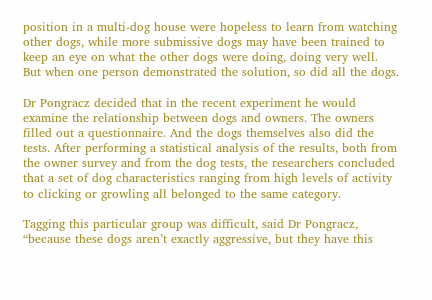position in a multi-dog house were hopeless to learn from watching other dogs, while more submissive dogs may have been trained to keep an eye on what the other dogs were doing, doing very well. But when one person demonstrated the solution, so did all the dogs.

Dr Pongracz decided that in the recent experiment he would examine the relationship between dogs and owners. The owners filled out a questionnaire. And the dogs themselves also did the tests. After performing a statistical analysis of the results, both from the owner survey and from the dog tests, the researchers concluded that a set of dog characteristics ranging from high levels of activity to clicking or growling all belonged to the same category.

Tagging this particular group was difficult, said Dr Pongracz, “because these dogs aren’t exactly aggressive, but they have this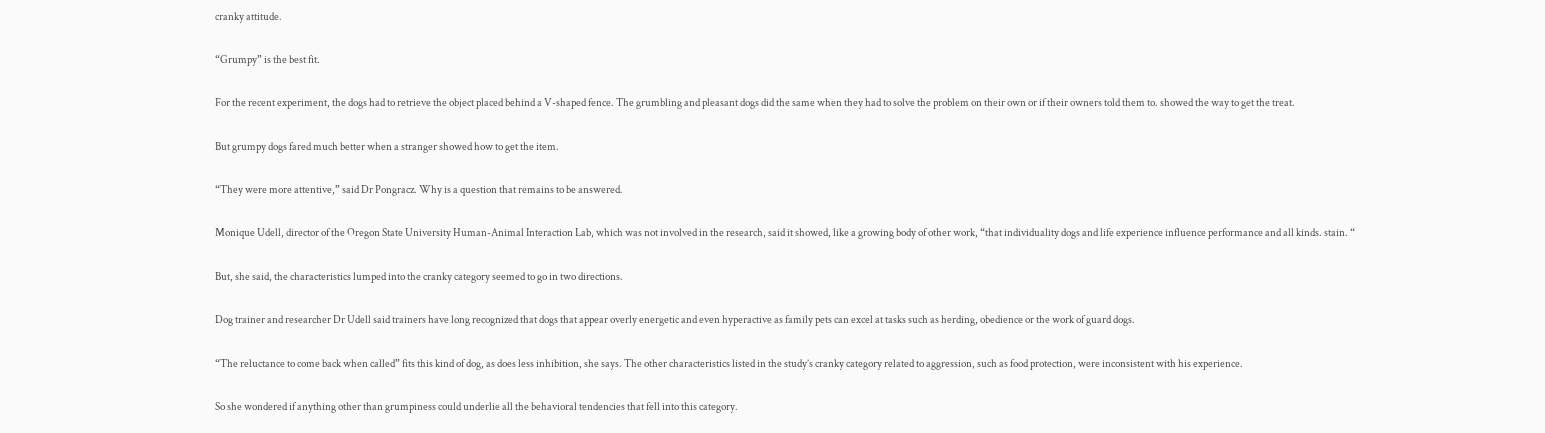cranky attitude.

“Grumpy” is the best fit.

For the recent experiment, the dogs had to retrieve the object placed behind a V-shaped fence. The grumbling and pleasant dogs did the same when they had to solve the problem on their own or if their owners told them to. showed the way to get the treat.

But grumpy dogs fared much better when a stranger showed how to get the item.

“They were more attentive,” said Dr Pongracz. Why is a question that remains to be answered.

Monique Udell, director of the Oregon State University Human-Animal Interaction Lab, which was not involved in the research, said it showed, like a growing body of other work, “that individuality dogs and life experience influence performance and all kinds. stain. “

But, she said, the characteristics lumped into the cranky category seemed to go in two directions.

Dog trainer and researcher Dr Udell said trainers have long recognized that dogs that appear overly energetic and even hyperactive as family pets can excel at tasks such as herding, obedience or the work of guard dogs.

“The reluctance to come back when called” fits this kind of dog, as does less inhibition, she says. The other characteristics listed in the study’s cranky category related to aggression, such as food protection, were inconsistent with his experience.

So she wondered if anything other than grumpiness could underlie all the behavioral tendencies that fell into this category.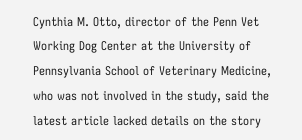Cynthia M. Otto, director of the Penn Vet Working Dog Center at the University of Pennsylvania School of Veterinary Medicine, who was not involved in the study, said the latest article lacked details on the story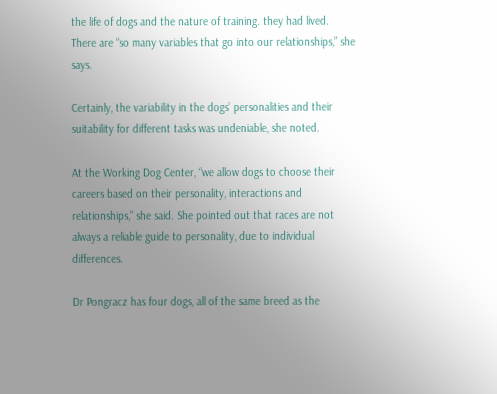the life of dogs and the nature of training. they had lived. There are “so many variables that go into our relationships,” she says.

Certainly, the variability in the dogs’ personalities and their suitability for different tasks was undeniable, she noted.

At the Working Dog Center, “we allow dogs to choose their careers based on their personality, interactions and relationships,” she said. She pointed out that races are not always a reliable guide to personality, due to individual differences.

Dr Pongracz has four dogs, all of the same breed as the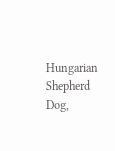Hungarian Shepherd Dog,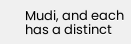Mudi, and each has a distinct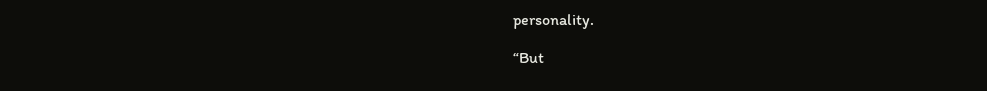personality.

“But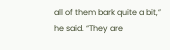all of them bark quite a bit,” he said. “They are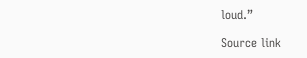loud.”

Source link